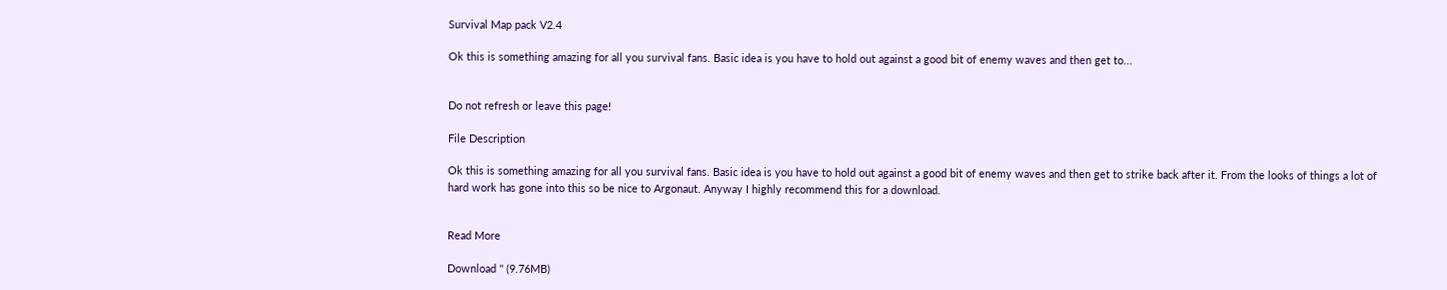Survival Map pack V2.4

Ok this is something amazing for all you survival fans. Basic idea is you have to hold out against a good bit of enemy waves and then get to...


Do not refresh or leave this page!

File Description

Ok this is something amazing for all you survival fans. Basic idea is you have to hold out against a good bit of enemy waves and then get to strike back after it. From the looks of things a lot of hard work has gone into this so be nice to Argonaut. Anyway I highly recommend this for a download.


Read More

Download '' (9.76MB)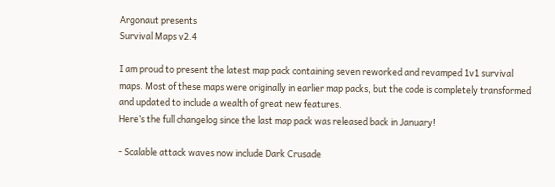Argonaut presents
Survival Maps v2.4

I am proud to present the latest map pack containing seven reworked and revamped 1v1 survival maps. Most of these maps were originally in earlier map packs, but the code is completely transformed and updated to include a wealth of great new features.
Here’s the full changelog since the last map pack was released back in January!

- Scalable attack waves now include Dark Crusade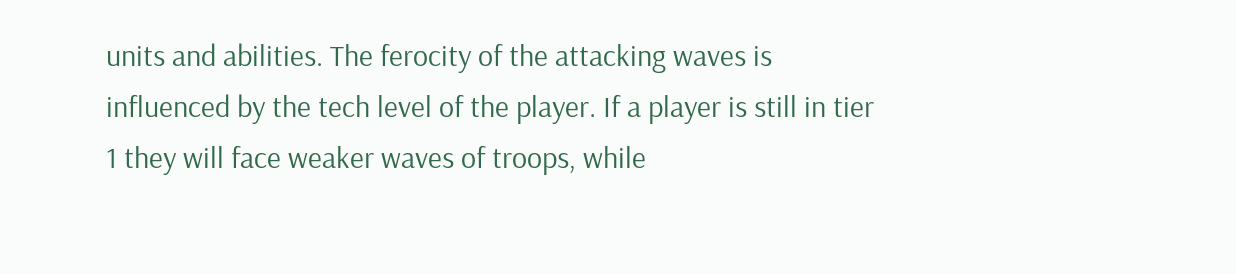units and abilities. The ferocity of the attacking waves is influenced by the tech level of the player. If a player is still in tier 1 they will face weaker waves of troops, while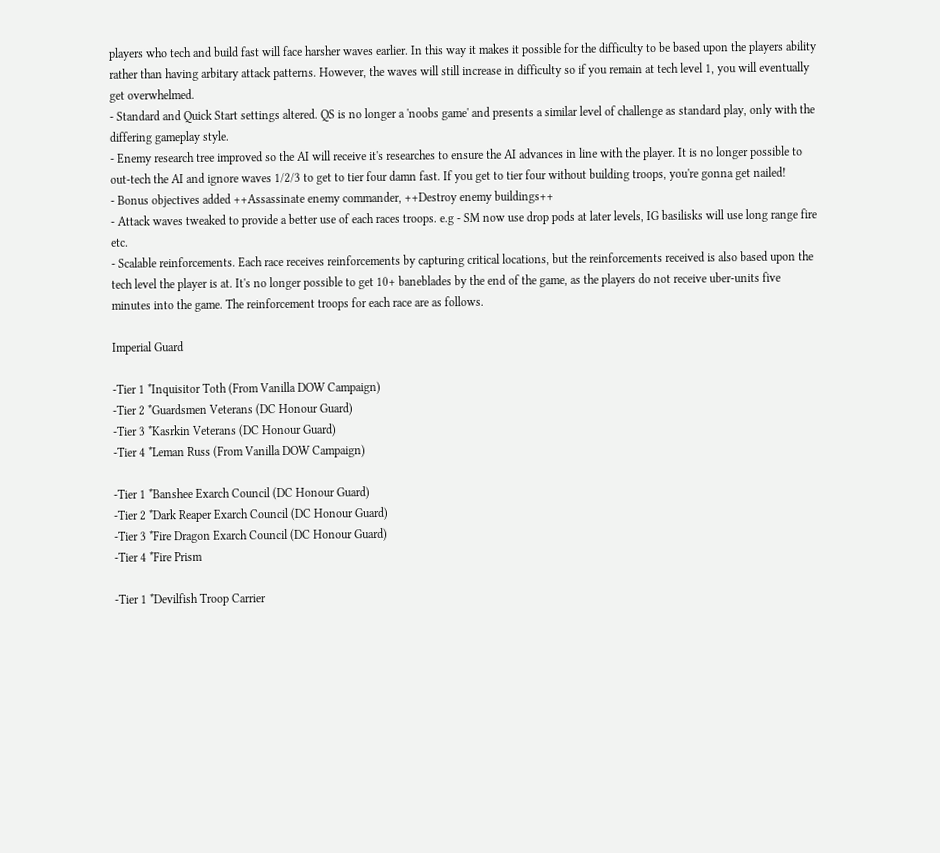players who tech and build fast will face harsher waves earlier. In this way it makes it possible for the difficulty to be based upon the players ability rather than having arbitary attack patterns. However, the waves will still increase in difficulty so if you remain at tech level 1, you will eventually get overwhelmed.
- Standard and Quick Start settings altered. QS is no longer a 'noobs game' and presents a similar level of challenge as standard play, only with the differing gameplay style.
- Enemy research tree improved so the AI will receive it's researches to ensure the AI advances in line with the player. It is no longer possible to out-tech the AI and ignore waves 1/2/3 to get to tier four damn fast. If you get to tier four without building troops, you're gonna get nailed!
- Bonus objectives added ++Assassinate enemy commander, ++Destroy enemy buildings++
- Attack waves tweaked to provide a better use of each races troops. e.g - SM now use drop pods at later levels, IG basilisks will use long range fire etc.
- Scalable reinforcements. Each race receives reinforcements by capturing critical locations, but the reinforcements received is also based upon the tech level the player is at. It's no longer possible to get 10+ baneblades by the end of the game, as the players do not receive uber-units five minutes into the game. The reinforcement troops for each race are as follows.

Imperial Guard

-Tier 1 *Inquisitor Toth (From Vanilla DOW Campaign)
-Tier 2 *Guardsmen Veterans (DC Honour Guard)
-Tier 3 *Kasrkin Veterans (DC Honour Guard)
-Tier 4 *Leman Russ (From Vanilla DOW Campaign)

-Tier 1 *Banshee Exarch Council (DC Honour Guard)
-Tier 2 *Dark Reaper Exarch Council (DC Honour Guard)
-Tier 3 *Fire Dragon Exarch Council (DC Honour Guard)
-Tier 4 *Fire Prism

-Tier 1 *Devilfish Troop Carrier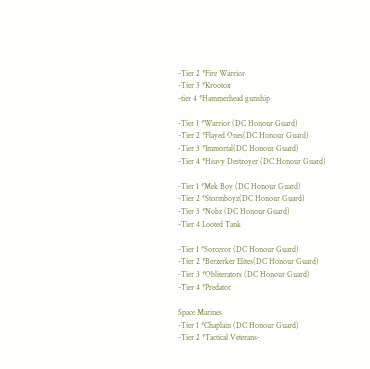-Tier 2 *Fire Warrior
-Tier 3 *Krootox
-tier 4 *Hammerhead gunship

-Tier 1 *Warrior (DC Honour Guard)
-Tier 2 *Flayed Ones(DC Honour Guard)
-Tier 3 *Immortal(DC Honour Guard)
-Tier 4 *Heavy Destroyer (DC Honour Guard)

-Tier 1 *Mek Boy (DC Honour Guard)
-Tier 2 *Stormboyz(DC Honour Guard)
-Tier 3 *Nobz (DC Honour Guard)
-Tier 4 Looted Tank

-Tier 1 *Sorceror (DC Honour Guard)
-Tier 2 *Berzerker Elites(DC Honour Guard)
-Tier 3 *Obliterators (DC Honour Guard)
-Tier 4 *Predator

Space Marines
-Tier 1 *Chaplain (DC Honour Guard)
-Tier 2 *Tactical Veterans-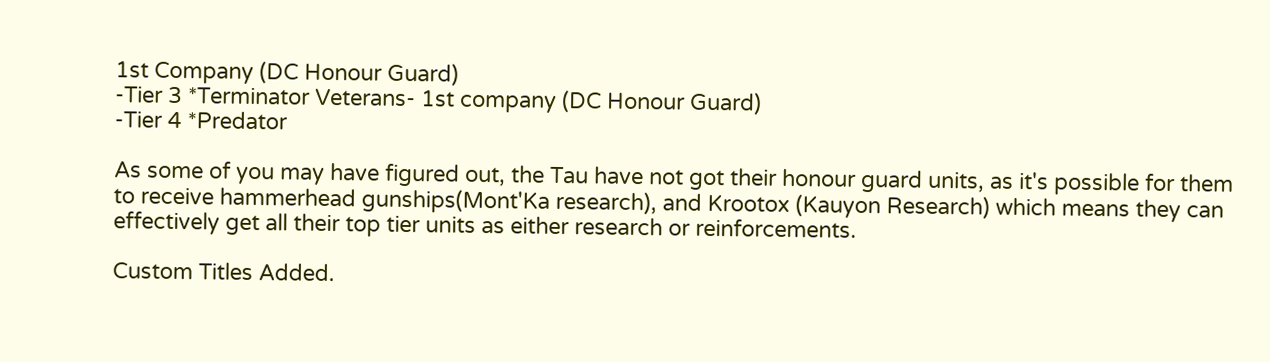1st Company (DC Honour Guard)
-Tier 3 *Terminator Veterans- 1st company (DC Honour Guard)
-Tier 4 *Predator

As some of you may have figured out, the Tau have not got their honour guard units, as it's possible for them to receive hammerhead gunships(Mont'Ka research), and Krootox (Kauyon Research) which means they can effectively get all their top tier units as either research or reinforcements.

Custom Titles Added.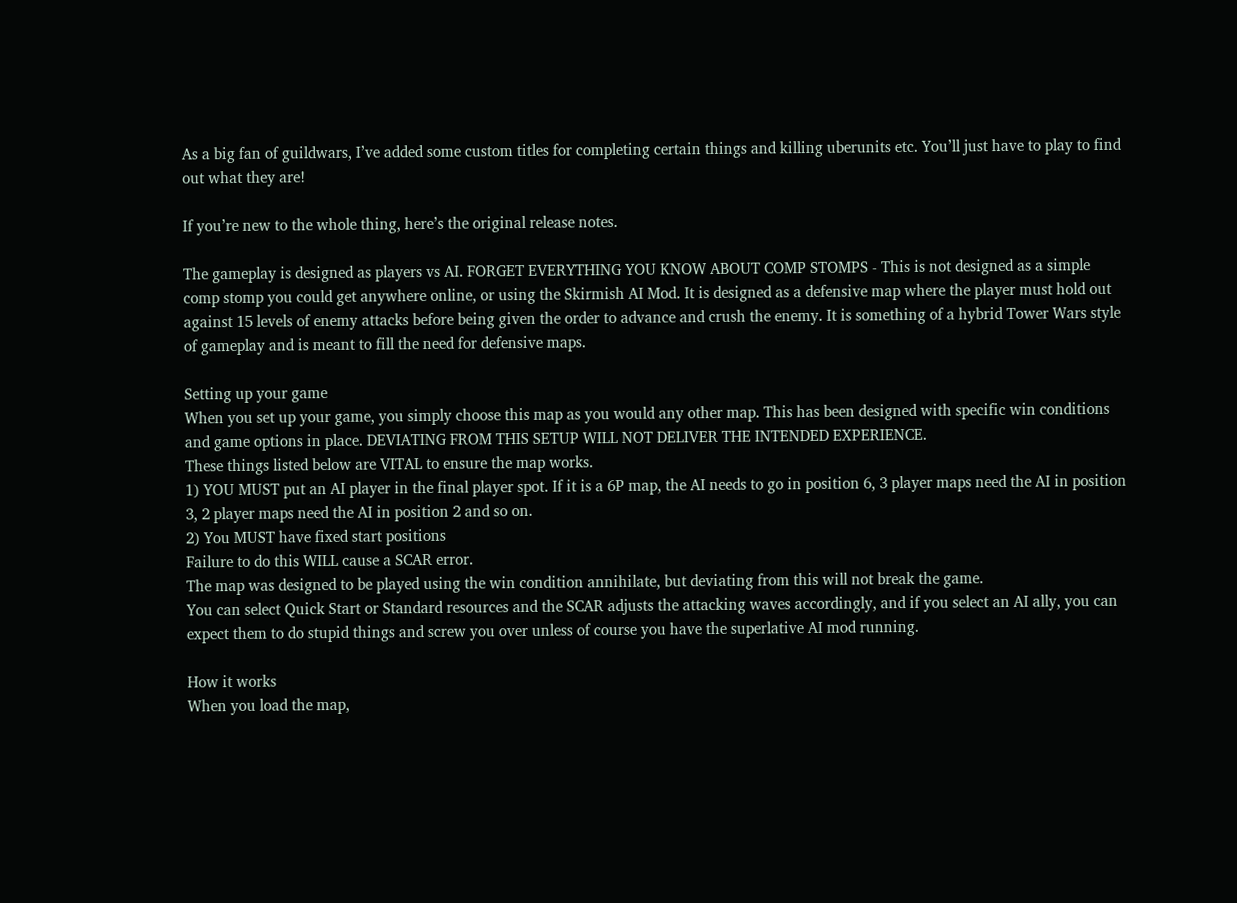As a big fan of guildwars, I’ve added some custom titles for completing certain things and killing uberunits etc. You’ll just have to play to find out what they are!

If you’re new to the whole thing, here’s the original release notes.

The gameplay is designed as players vs AI. FORGET EVERYTHING YOU KNOW ABOUT COMP STOMPS - This is not designed as a simple comp stomp you could get anywhere online, or using the Skirmish AI Mod. It is designed as a defensive map where the player must hold out against 15 levels of enemy attacks before being given the order to advance and crush the enemy. It is something of a hybrid Tower Wars style of gameplay and is meant to fill the need for defensive maps.

Setting up your game
When you set up your game, you simply choose this map as you would any other map. This has been designed with specific win conditions and game options in place. DEVIATING FROM THIS SETUP WILL NOT DELIVER THE INTENDED EXPERIENCE.
These things listed below are VITAL to ensure the map works.
1) YOU MUST put an AI player in the final player spot. If it is a 6P map, the AI needs to go in position 6, 3 player maps need the AI in position 3, 2 player maps need the AI in position 2 and so on.
2) You MUST have fixed start positions
Failure to do this WILL cause a SCAR error.
The map was designed to be played using the win condition annihilate, but deviating from this will not break the game.
You can select Quick Start or Standard resources and the SCAR adjusts the attacking waves accordingly, and if you select an AI ally, you can expect them to do stupid things and screw you over unless of course you have the superlative AI mod running.

How it works
When you load the map,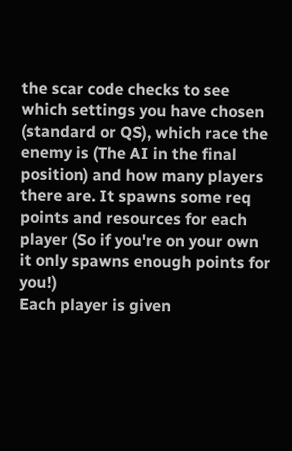the scar code checks to see which settings you have chosen (standard or QS), which race the enemy is (The AI in the final position) and how many players there are. It spawns some req points and resources for each player (So if you're on your own it only spawns enough points for you!)
Each player is given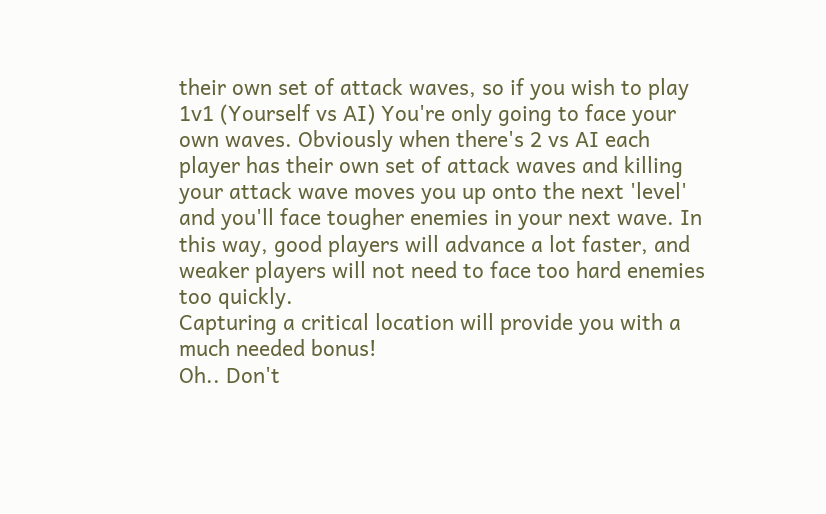their own set of attack waves, so if you wish to play 1v1 (Yourself vs AI) You're only going to face your own waves. Obviously when there's 2 vs AI each player has their own set of attack waves and killing your attack wave moves you up onto the next 'level' and you'll face tougher enemies in your next wave. In this way, good players will advance a lot faster, and weaker players will not need to face too hard enemies too quickly.
Capturing a critical location will provide you with a much needed bonus!
Oh.. Don't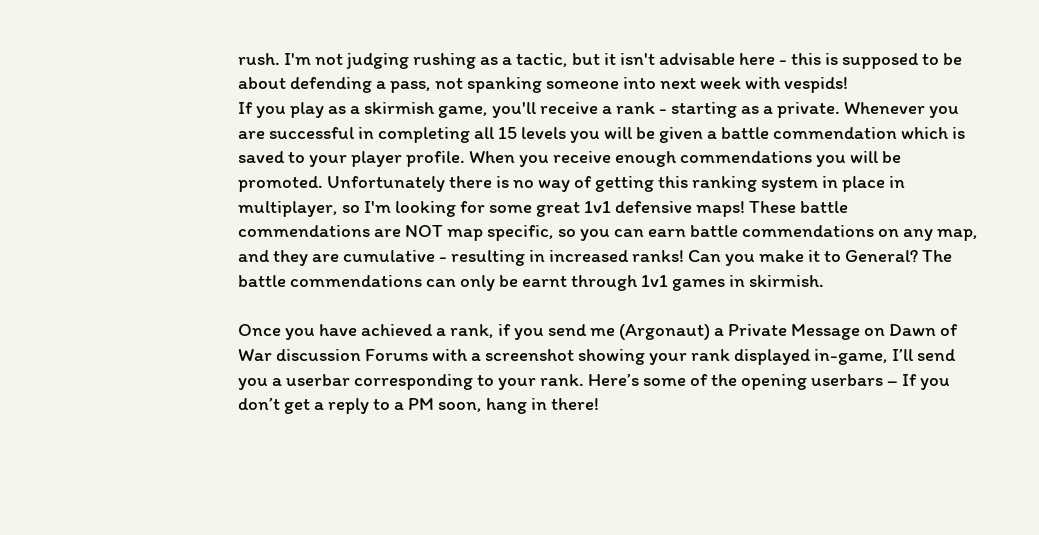rush. I'm not judging rushing as a tactic, but it isn't advisable here - this is supposed to be about defending a pass, not spanking someone into next week with vespids!
If you play as a skirmish game, you'll receive a rank - starting as a private. Whenever you are successful in completing all 15 levels you will be given a battle commendation which is saved to your player profile. When you receive enough commendations you will be promoted. Unfortunately there is no way of getting this ranking system in place in multiplayer, so I'm looking for some great 1v1 defensive maps! These battle commendations are NOT map specific, so you can earn battle commendations on any map, and they are cumulative - resulting in increased ranks! Can you make it to General? The battle commendations can only be earnt through 1v1 games in skirmish.

Once you have achieved a rank, if you send me (Argonaut) a Private Message on Dawn of War discussion Forums with a screenshot showing your rank displayed in-game, I’ll send you a userbar corresponding to your rank. Here’s some of the opening userbars – If you don’t get a reply to a PM soon, hang in there!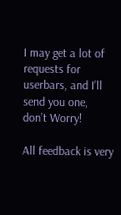I may get a lot of requests for userbars, and I’ll send you one, don’t Worry!

All feedback is very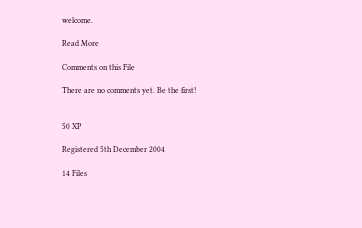welcome.

Read More

Comments on this File

There are no comments yet. Be the first!


50 XP

Registered 5th December 2004

14 Files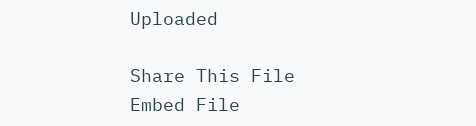Uploaded

Share This File
Embed File